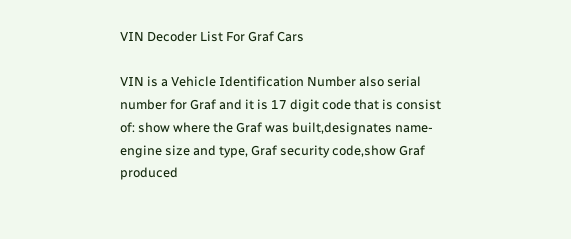VIN Decoder List For Graf Cars

VIN is a Vehicle Identification Number also serial number for Graf and it is 17 digit code that is consist of: show where the Graf was built,designates name-engine size and type, Graf security code,show Graf produced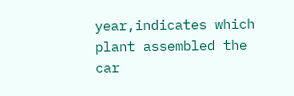year,indicates which plant assembled the car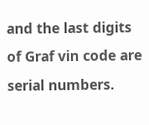and the last digits of Graf vin code are serial numbers.